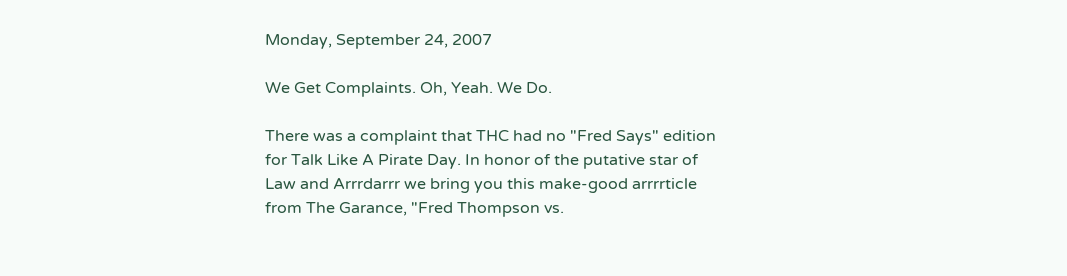Monday, September 24, 2007

We Get Complaints. Oh, Yeah. We Do.

There was a complaint that THC had no "Fred Says" edition for Talk Like A Pirate Day. In honor of the putative star of Law and Arrrdarrr we bring you this make-good arrrrticle from The Garance, "Fred Thompson vs.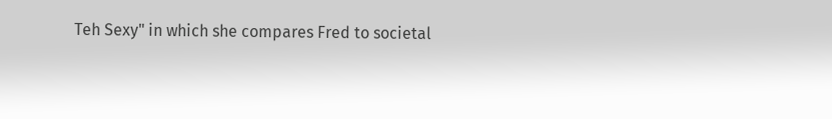Teh Sexy" in which she compares Fred to societal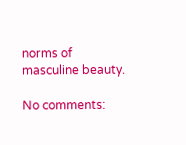norms of masculine beauty.

No comments: